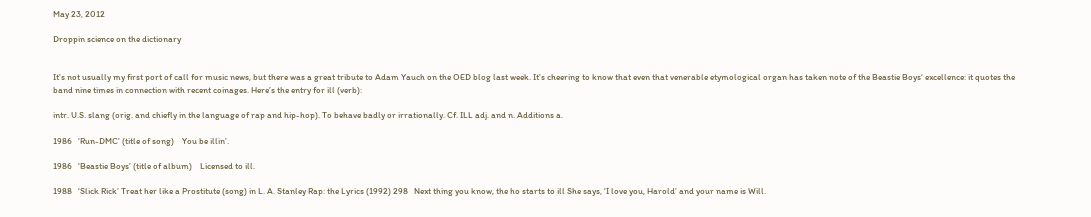May 23, 2012

Droppin science on the dictionary


It’s not usually my first port of call for music news, but there was a great tribute to Adam Yauch on the OED blog last week. It’s cheering to know that even that venerable etymological organ has taken note of the Beastie Boys‘ excellence: it quotes the band nine times in connection with recent coinages. Here’s the entry for ill (verb):

intr. U.S. slang (orig. and chiefly in the language of rap and hip-hop). To behave badly or irrationally. Cf. ILL adj. and n. Additions a.

1986   ‘Run-DMC’ (title of song)    You be illin’.

1986   ‘Beastie Boys’ (title of album)    Licensed to ill.

1988   ‘Slick Rick’ Treat her like a Prostitute (song) in L. A. Stanley Rap: the Lyrics (1992) 298   Next thing you know, the ho starts to ill She says, ‘I love you, Harold’ and your name is Will.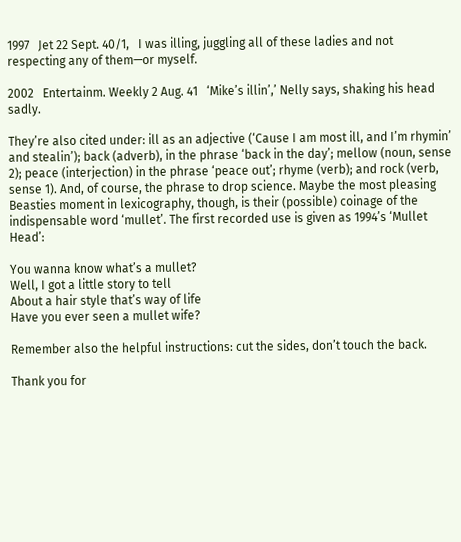1997   Jet 22 Sept. 40/1,   I was illing, juggling all of these ladies and not respecting any of them—or myself.

2002   Entertainm. Weekly 2 Aug. 41   ‘Mike’s illin’,’ Nelly says, shaking his head sadly.

They’re also cited under: ill as an adjective (‘Cause I am most ill, and I’m rhymin’ and stealin’); back (adverb), in the phrase ‘back in the day’; mellow (noun, sense 2); peace (interjection) in the phrase ‘peace out’; rhyme (verb); and rock (verb, sense 1). And, of course, the phrase to drop science. Maybe the most pleasing Beasties moment in lexicography, though, is their (possible) coinage of the indispensable word ‘mullet’. The first recorded use is given as 1994’s ‘Mullet Head’:

You wanna know what’s a mullet?
Well, I got a little story to tell
About a hair style that’s way of life
Have you ever seen a mullet wife?

Remember also the helpful instructions: cut the sides, don’t touch the back.

Thank you for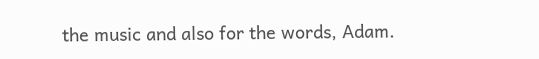the music and also for the words, Adam.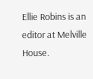Ellie Robins is an editor at Melville House.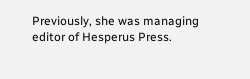Previously, she was managing editor of Hesperus Press.